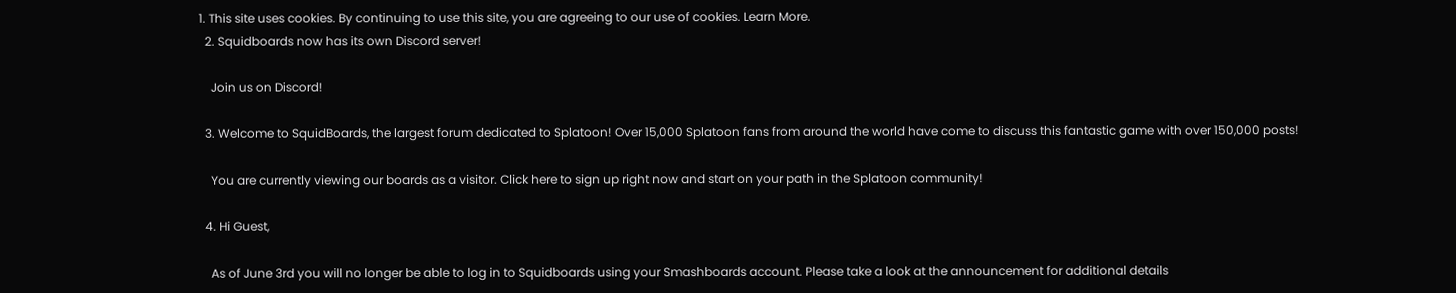1. This site uses cookies. By continuing to use this site, you are agreeing to our use of cookies. Learn More.
  2. Squidboards now has its own Discord server!

    Join us on Discord!

  3. Welcome to SquidBoards, the largest forum dedicated to Splatoon! Over 15,000 Splatoon fans from around the world have come to discuss this fantastic game with over 150,000 posts!

    You are currently viewing our boards as a visitor. Click here to sign up right now and start on your path in the Splatoon community!

  4. Hi Guest,

    As of June 3rd you will no longer be able to log in to Squidboards using your Smashboards account. Please take a look at the announcement for additional details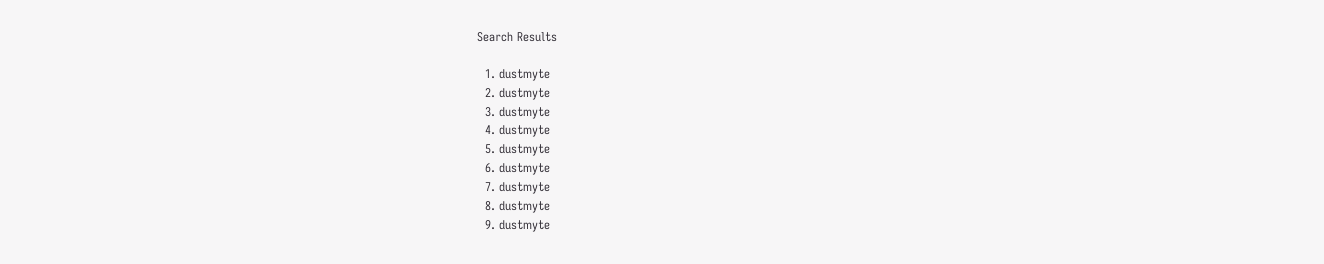Search Results

  1. dustmyte
  2. dustmyte
  3. dustmyte
  4. dustmyte
  5. dustmyte
  6. dustmyte
  7. dustmyte
  8. dustmyte
  9. dustmyte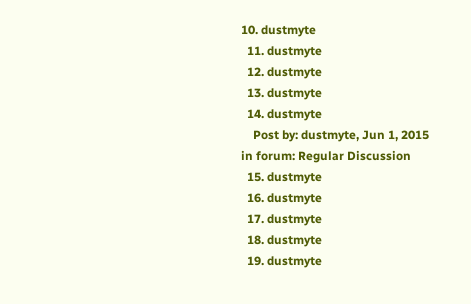10. dustmyte
  11. dustmyte
  12. dustmyte
  13. dustmyte
  14. dustmyte
    Post by: dustmyte, Jun 1, 2015 in forum: Regular Discussion
  15. dustmyte
  16. dustmyte
  17. dustmyte
  18. dustmyte
  19. dustmyte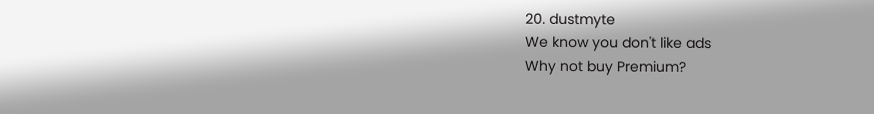20. dustmyte
We know you don't like ads
Why not buy Premium?